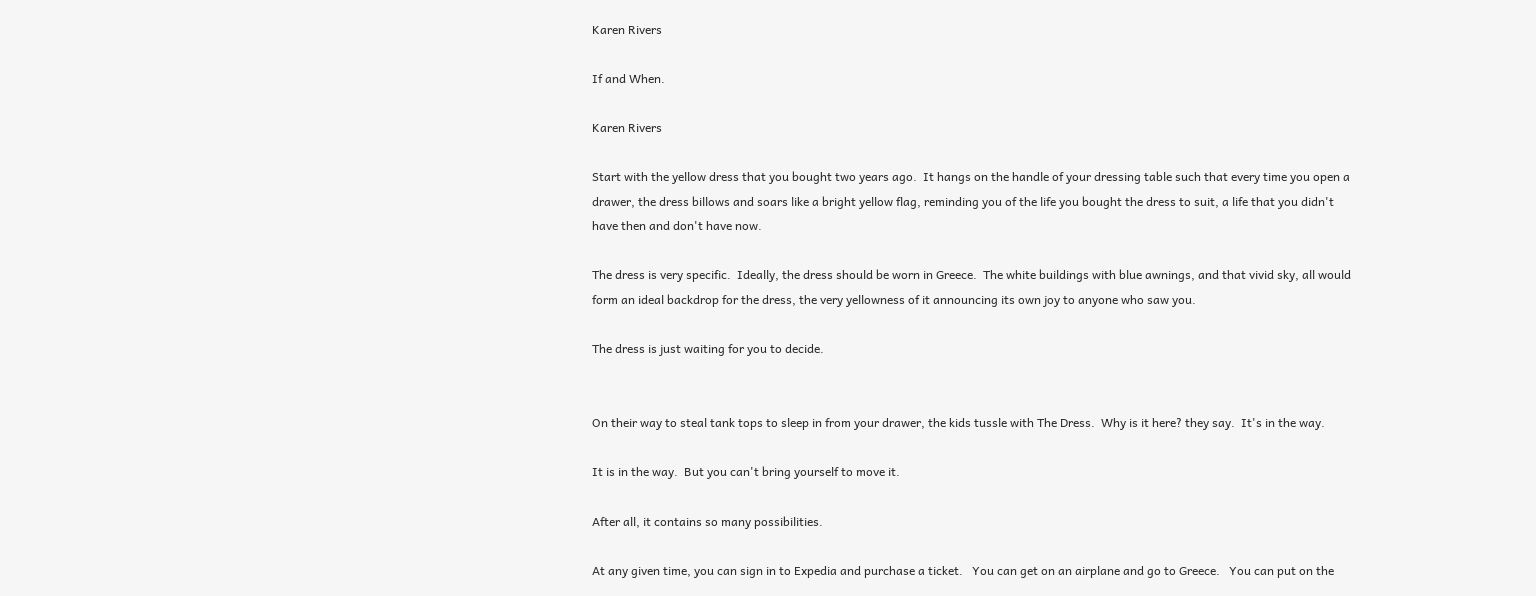Karen Rivers

If and When.

Karen Rivers

Start with the yellow dress that you bought two years ago.  It hangs on the handle of your dressing table such that every time you open a drawer, the dress billows and soars like a bright yellow flag, reminding you of the life you bought the dress to suit, a life that you didn't have then and don't have now.

The dress is very specific.  Ideally, the dress should be worn in Greece.  The white buildings with blue awnings, and that vivid sky, all would form an ideal backdrop for the dress, the very yellowness of it announcing its own joy to anyone who saw you.

The dress is just waiting for you to decide.


On their way to steal tank tops to sleep in from your drawer, the kids tussle with The Dress.  Why is it here? they say.  It's in the way.

It is in the way.  But you can't bring yourself to move it.

After all, it contains so many possibilities.

At any given time, you can sign in to Expedia and purchase a ticket.   You can get on an airplane and go to Greece.   You can put on the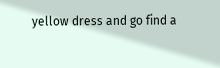yellow dress and go find a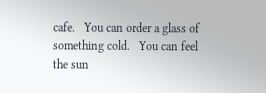cafe.   You can order a glass of something cold.   You can feel the sun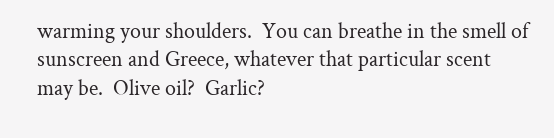warming your shoulders.  You can breathe in the smell of sunscreen and Greece, whatever that particular scent may be.  Olive oil?  Garlic?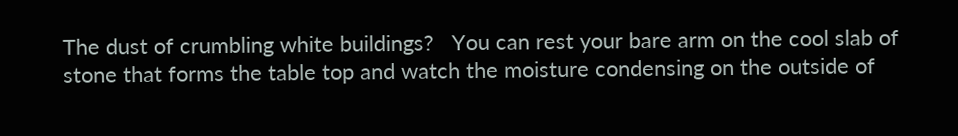The dust of crumbling white buildings?   You can rest your bare arm on the cool slab of stone that forms the table top and watch the moisture condensing on the outside of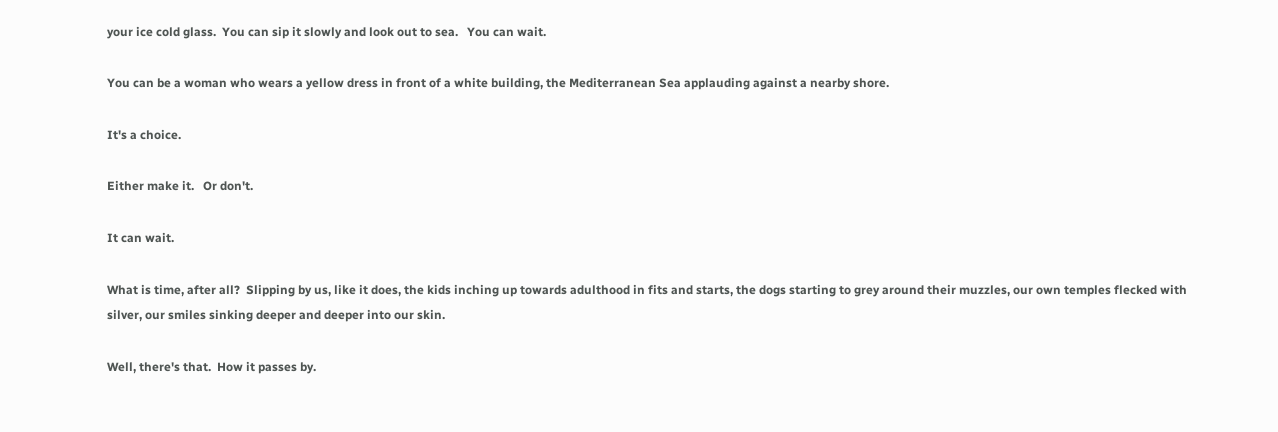your ice cold glass.  You can sip it slowly and look out to sea.   You can wait.

You can be a woman who wears a yellow dress in front of a white building, the Mediterranean Sea applauding against a nearby shore.

It's a choice.

Either make it.   Or don't.

It can wait.

What is time, after all?  Slipping by us, like it does, the kids inching up towards adulthood in fits and starts, the dogs starting to grey around their muzzles, our own temples flecked with silver, our smiles sinking deeper and deeper into our skin.

Well, there's that.  How it passes by.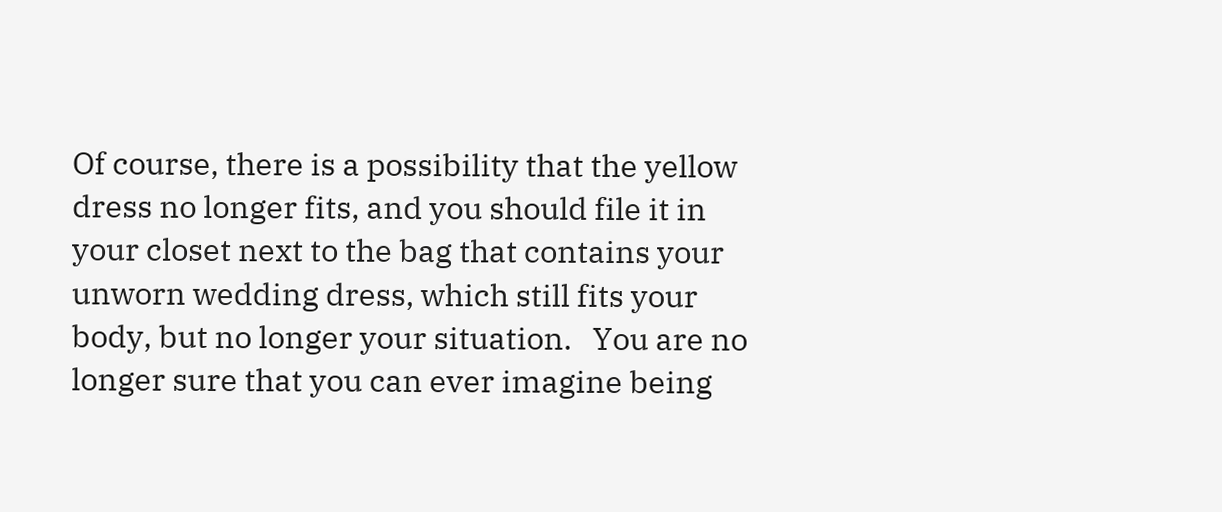Of course, there is a possibility that the yellow dress no longer fits, and you should file it in your closet next to the bag that contains your unworn wedding dress, which still fits your body, but no longer your situation.   You are no longer sure that you can ever imagine being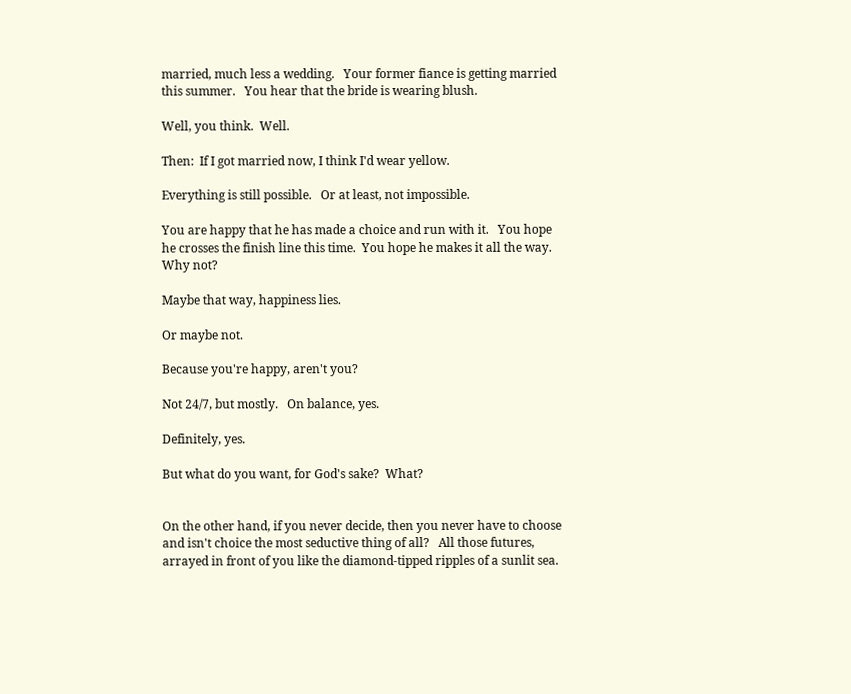married, much less a wedding.   Your former fiance is getting married this summer.   You hear that the bride is wearing blush.

Well, you think.  Well.

Then:  If I got married now, I think I'd wear yellow.

Everything is still possible.   Or at least, not impossible.

You are happy that he has made a choice and run with it.   You hope he crosses the finish line this time.  You hope he makes it all the way.   Why not?

Maybe that way, happiness lies.

Or maybe not.

Because you're happy, aren't you?

Not 24/7, but mostly.   On balance, yes.

Definitely, yes.

But what do you want, for God's sake?  What?


On the other hand, if you never decide, then you never have to choose and isn't choice the most seductive thing of all?   All those futures, arrayed in front of you like the diamond-tipped ripples of a sunlit sea.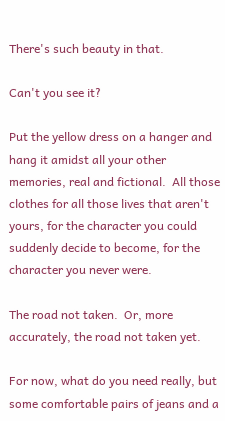There's such beauty in that.

Can't you see it?

Put the yellow dress on a hanger and hang it amidst all your other memories, real and fictional.  All those clothes for all those lives that aren't yours, for the character you could suddenly decide to become, for the character you never were.

The road not taken.  Or, more accurately, the road not taken yet.

For now, what do you need really, but some comfortable pairs of jeans and a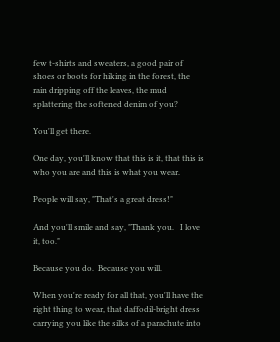few t-shirts and sweaters, a good pair of shoes or boots for hiking in the forest, the rain dripping off the leaves, the mud splattering the softened denim of you?

You'll get there.

One day, you'll know that this is it, that this is who you are and this is what you wear.

People will say, "That's a great dress!"

And you'll smile and say, "Thank you.   I love it, too."

Because you do.  Because you will.

When you're ready for all that, you'll have the right thing to wear, that daffodil-bright dress carrying you like the silks of a parachute into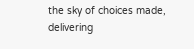the sky of choices made, delivering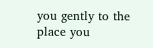you gently to the place you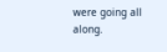were going all along.